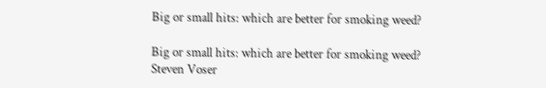Big or small hits: which are better for smoking weed?

Big or small hits: which are better for smoking weed?
Steven Voser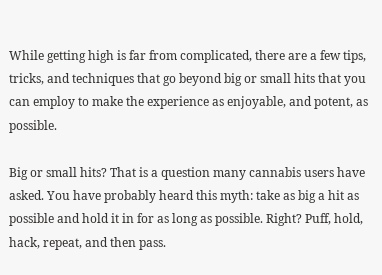While getting high is far from complicated, there are a few tips, tricks, and techniques that go beyond big or small hits that you can employ to make the experience as enjoyable, and potent, as possible.

Big or small hits? That is a question many cannabis users have asked. You have probably heard this myth: take as big a hit as possible and hold it in for as long as possible. Right? Puff, hold, hack, repeat, and then pass.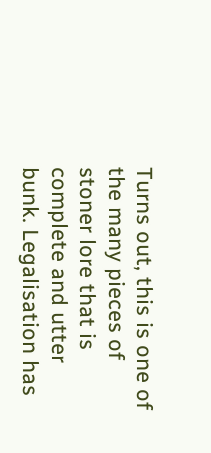Turns out, this is one of the many pieces of stoner lore that is complete and utter bunk. Legalisation has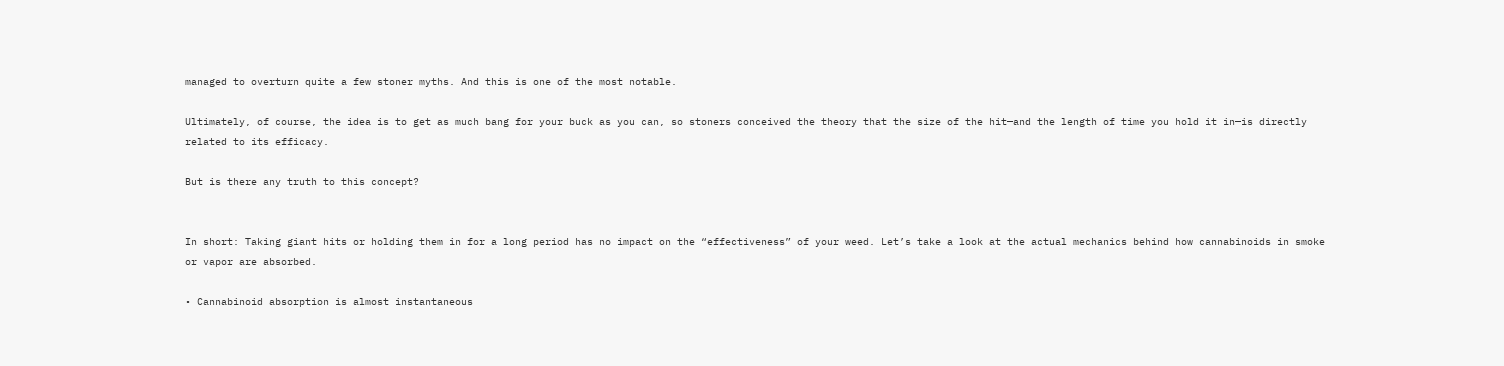managed to overturn quite a few stoner myths. And this is one of the most notable.

Ultimately, of course, the idea is to get as much bang for your buck as you can, so stoners conceived the theory that the size of the hit—and the length of time you hold it in—is directly related to its efficacy.

But is there any truth to this concept?


In short: Taking giant hits or holding them in for a long period has no impact on the “effectiveness” of your weed. Let’s take a look at the actual mechanics behind how cannabinoids in smoke or vapor are absorbed.

• Cannabinoid absorption is almost instantaneous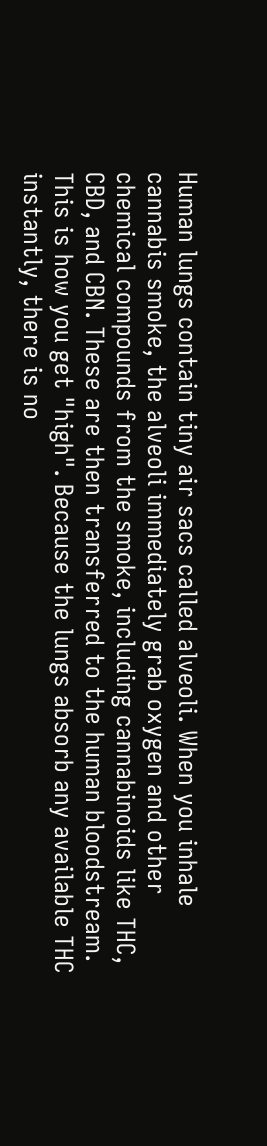Human lungs contain tiny air sacs called alveoli. When you inhale cannabis smoke, the alveoli immediately grab oxygen and other chemical compounds from the smoke, including cannabinoids like THC, CBD, and CBN. These are then transferred to the human bloodstream. This is how you get "high". Because the lungs absorb any available THC instantly, there is no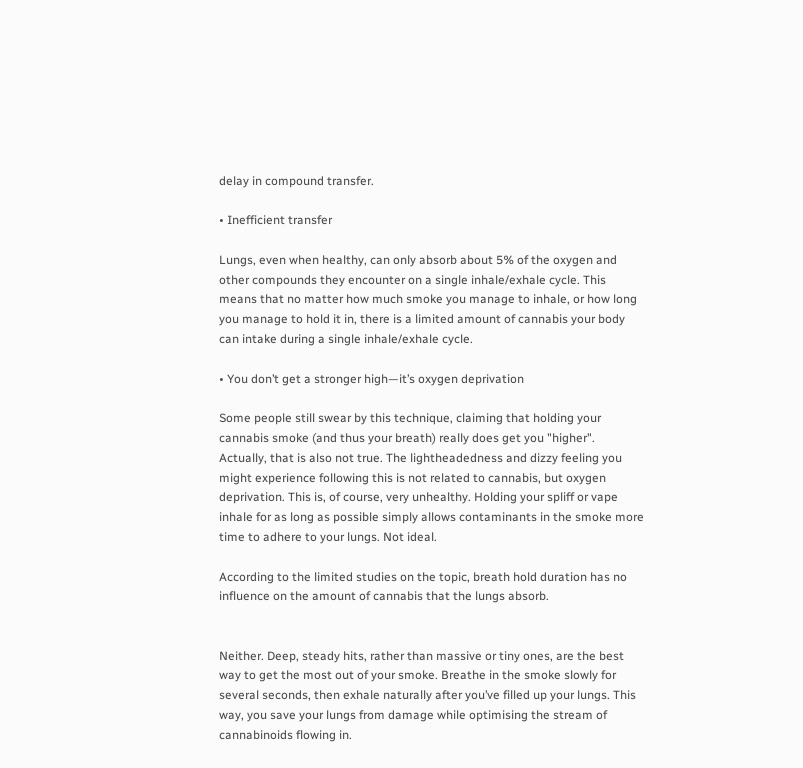delay in compound transfer.

• Inefficient transfer

Lungs, even when healthy, can only absorb about 5% of the oxygen and other compounds they encounter on a single inhale/exhale cycle. This means that no matter how much smoke you manage to inhale, or how long you manage to hold it in, there is a limited amount of cannabis your body can intake during a single inhale/exhale cycle.

• You don’t get a stronger high—it’s oxygen deprivation

Some people still swear by this technique, claiming that holding your cannabis smoke (and thus your breath) really does get you "higher". Actually, that is also not true. The lightheadedness and dizzy feeling you might experience following this is not related to cannabis, but oxygen deprivation. This is, of course, very unhealthy. Holding your spliff or vape inhale for as long as possible simply allows contaminants in the smoke more time to adhere to your lungs. Not ideal.

According to the limited studies on the topic, breath hold duration has no influence on the amount of cannabis that the lungs absorb.


Neither. Deep, steady hits, rather than massive or tiny ones, are the best way to get the most out of your smoke. Breathe in the smoke slowly for several seconds, then exhale naturally after you’ve filled up your lungs. This way, you save your lungs from damage while optimising the stream of cannabinoids flowing in.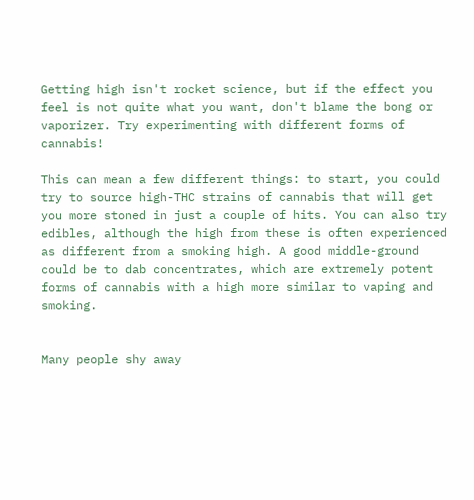Getting high isn't rocket science, but if the effect you feel is not quite what you want, don't blame the bong or vaporizer. Try experimenting with different forms of cannabis!

This can mean a few different things: to start, you could try to source high-THC strains of cannabis that will get you more stoned in just a couple of hits. You can also try edibles, although the high from these is often experienced as different from a smoking high. A good middle-ground could be to dab concentrates, which are extremely potent forms of cannabis with a high more similar to vaping and smoking.


Many people shy away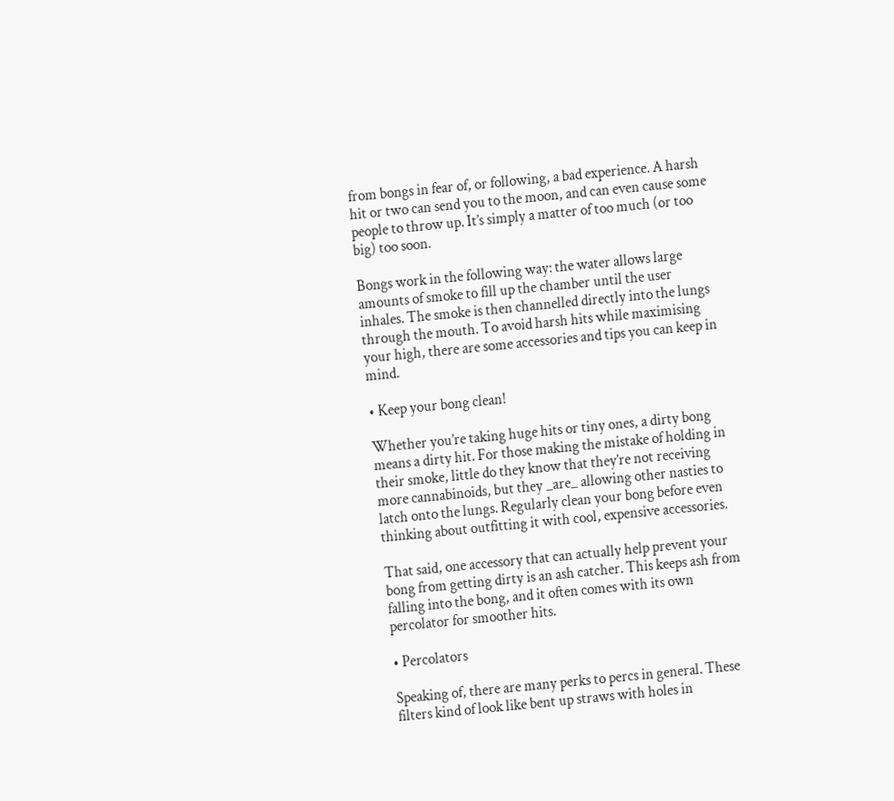from bongs in fear of, or following, a bad experience. A harsh hit or two can send you to the moon, and can even cause some people to throw up. It’s simply a matter of too much (or too big) too soon.

Bongs work in the following way: the water allows large amounts of smoke to fill up the chamber until the user inhales. The smoke is then channelled directly into the lungs through the mouth. To avoid harsh hits while maximising your high, there are some accessories and tips you can keep in mind.

• Keep your bong clean!

Whether you’re taking huge hits or tiny ones, a dirty bong means a dirty hit. For those making the mistake of holding in their smoke, little do they know that they’re not receiving more cannabinoids, but they _are_ allowing other nasties to latch onto the lungs. Regularly clean your bong before even thinking about outfitting it with cool, expensive accessories.

That said, one accessory that can actually help prevent your bong from getting dirty is an ash catcher. This keeps ash from falling into the bong, and it often comes with its own percolator for smoother hits.

• Percolators

Speaking of, there are many perks to percs in general. These filters kind of look like bent up straws with holes in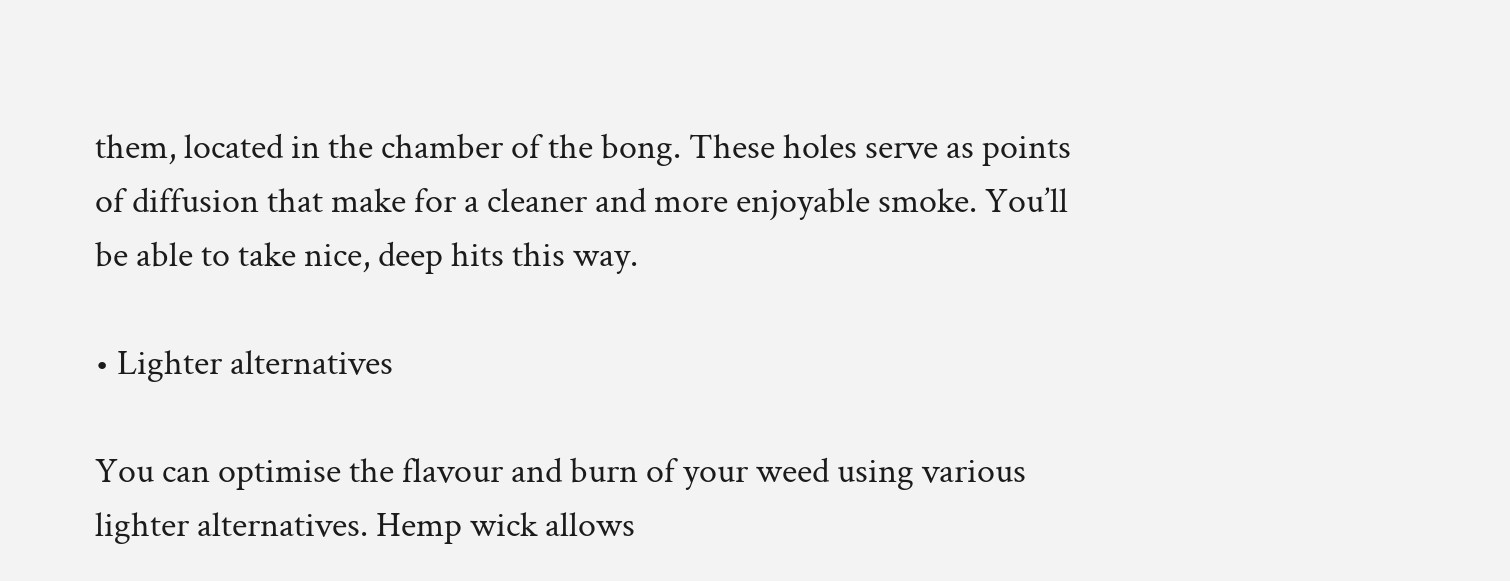them, located in the chamber of the bong. These holes serve as points of diffusion that make for a cleaner and more enjoyable smoke. You’ll be able to take nice, deep hits this way.

• Lighter alternatives

You can optimise the flavour and burn of your weed using various lighter alternatives. Hemp wick allows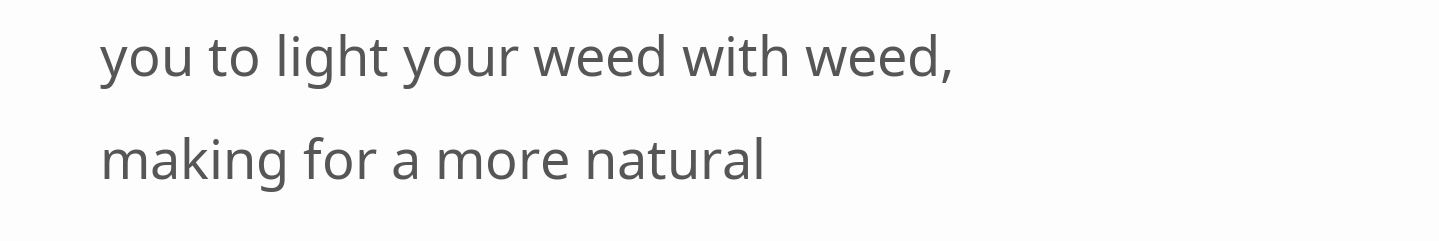you to light your weed with weed, making for a more natural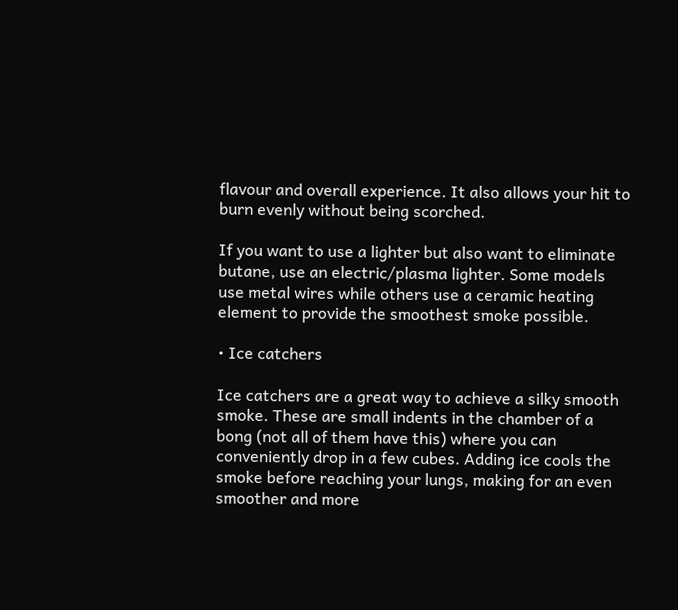flavour and overall experience. It also allows your hit to burn evenly without being scorched.

If you want to use a lighter but also want to eliminate butane, use an electric/plasma lighter. Some models use metal wires while others use a ceramic heating element to provide the smoothest smoke possible.

• Ice catchers

Ice catchers are a great way to achieve a silky smooth smoke. These are small indents in the chamber of a bong (not all of them have this) where you can conveniently drop in a few cubes. Adding ice cools the smoke before reaching your lungs, making for an even smoother and more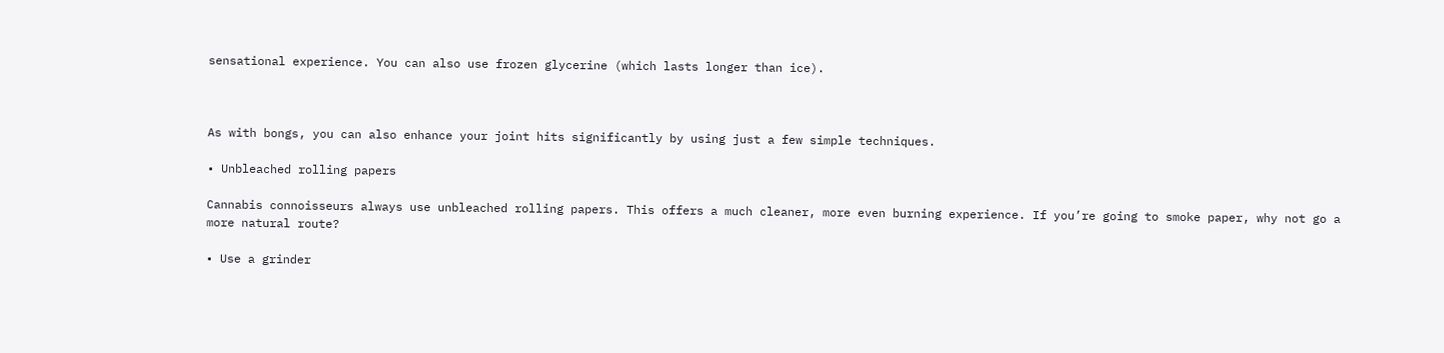sensational experience. You can also use frozen glycerine (which lasts longer than ice).



As with bongs, you can also enhance your joint hits significantly by using just a few simple techniques.

• Unbleached rolling papers

Cannabis connoisseurs always use unbleached rolling papers. This offers a much cleaner, more even burning experience. If you’re going to smoke paper, why not go a more natural route?

• Use a grinder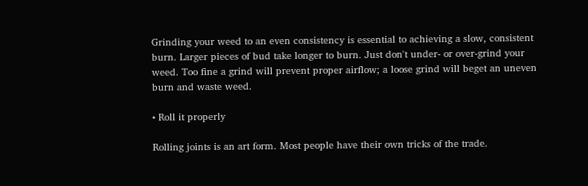Grinding your weed to an even consistency is essential to achieving a slow, consistent burn. Larger pieces of bud take longer to burn. Just don't under- or over-grind your weed. Too fine a grind will prevent proper airflow; a loose grind will beget an uneven burn and waste weed.

• Roll it properly

Rolling joints is an art form. Most people have their own tricks of the trade.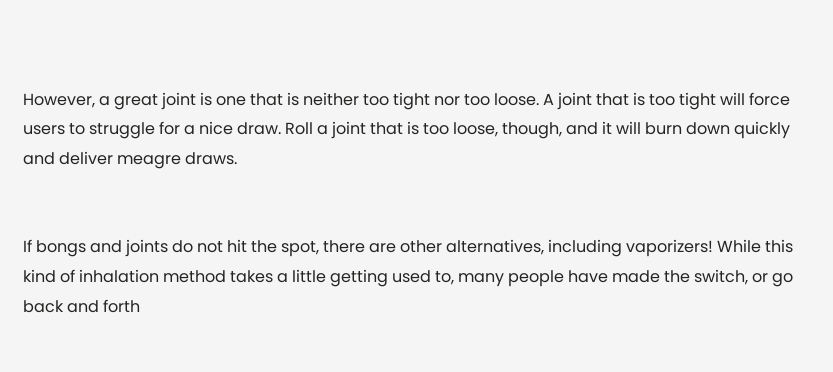However, a great joint is one that is neither too tight nor too loose. A joint that is too tight will force users to struggle for a nice draw. Roll a joint that is too loose, though, and it will burn down quickly and deliver meagre draws.


If bongs and joints do not hit the spot, there are other alternatives, including vaporizers! While this kind of inhalation method takes a little getting used to, many people have made the switch, or go back and forth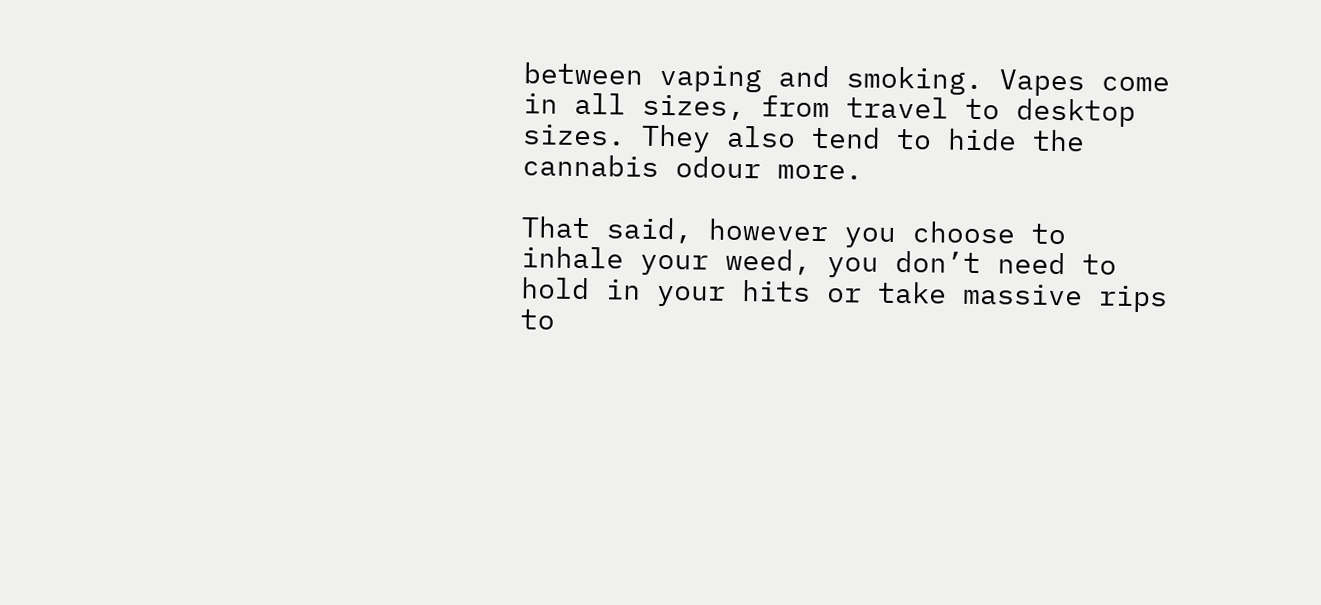between vaping and smoking. Vapes come in all sizes, from travel to desktop sizes. They also tend to hide the cannabis odour more.

That said, however you choose to inhale your weed, you don’t need to hold in your hits or take massive rips to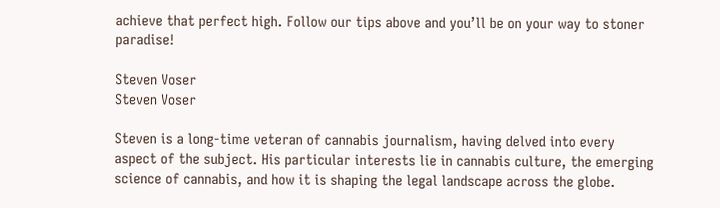achieve that perfect high. Follow our tips above and you’ll be on your way to stoner paradise!

Steven Voser
Steven Voser

Steven is a long-time veteran of cannabis journalism, having delved into every aspect of the subject. His particular interests lie in cannabis culture, the emerging science of cannabis, and how it is shaping the legal landscape across the globe.